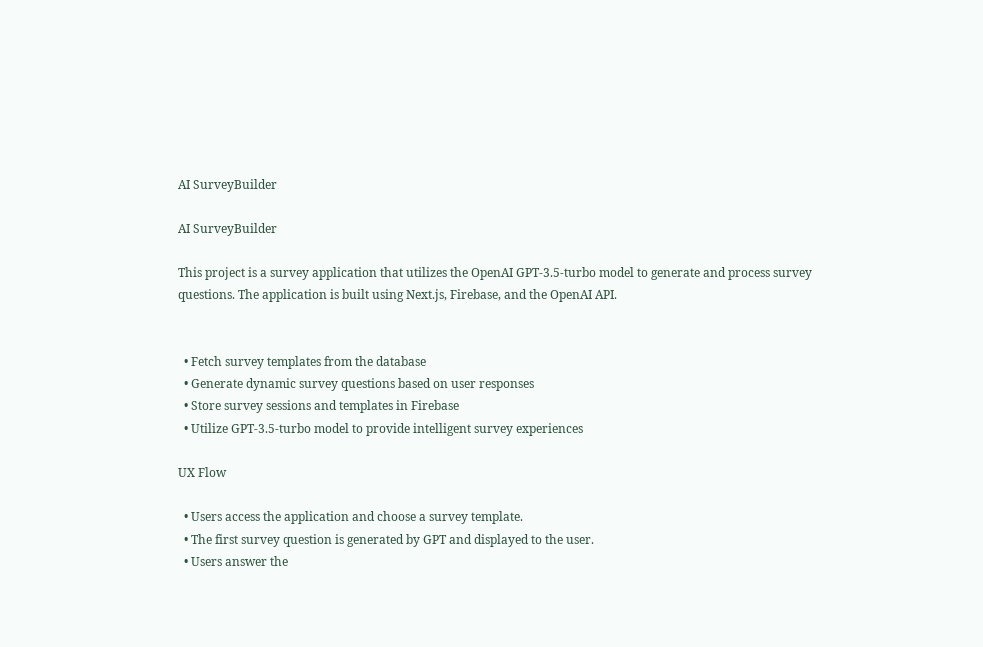AI SurveyBuilder

AI SurveyBuilder

This project is a survey application that utilizes the OpenAI GPT-3.5-turbo model to generate and process survey questions. The application is built using Next.js, Firebase, and the OpenAI API.


  • Fetch survey templates from the database
  • Generate dynamic survey questions based on user responses
  • Store survey sessions and templates in Firebase
  • Utilize GPT-3.5-turbo model to provide intelligent survey experiences

UX Flow

  • Users access the application and choose a survey template.
  • The first survey question is generated by GPT and displayed to the user.
  • Users answer the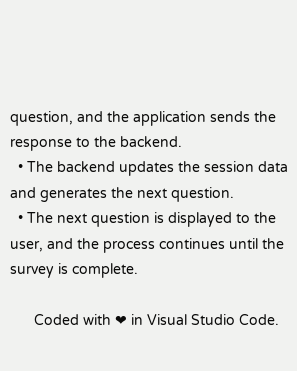question, and the application sends the response to the backend.
  • The backend updates the session data and generates the next question.
  • The next question is displayed to the user, and the process continues until the survey is complete.

      Coded with ❤ in Visual Studio Code.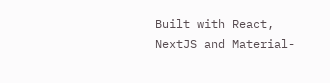Built with React, NextJS and Material-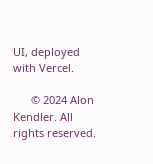UI, deployed with Vercel.

      © 2024 Alon Kendler. All rights reserved.